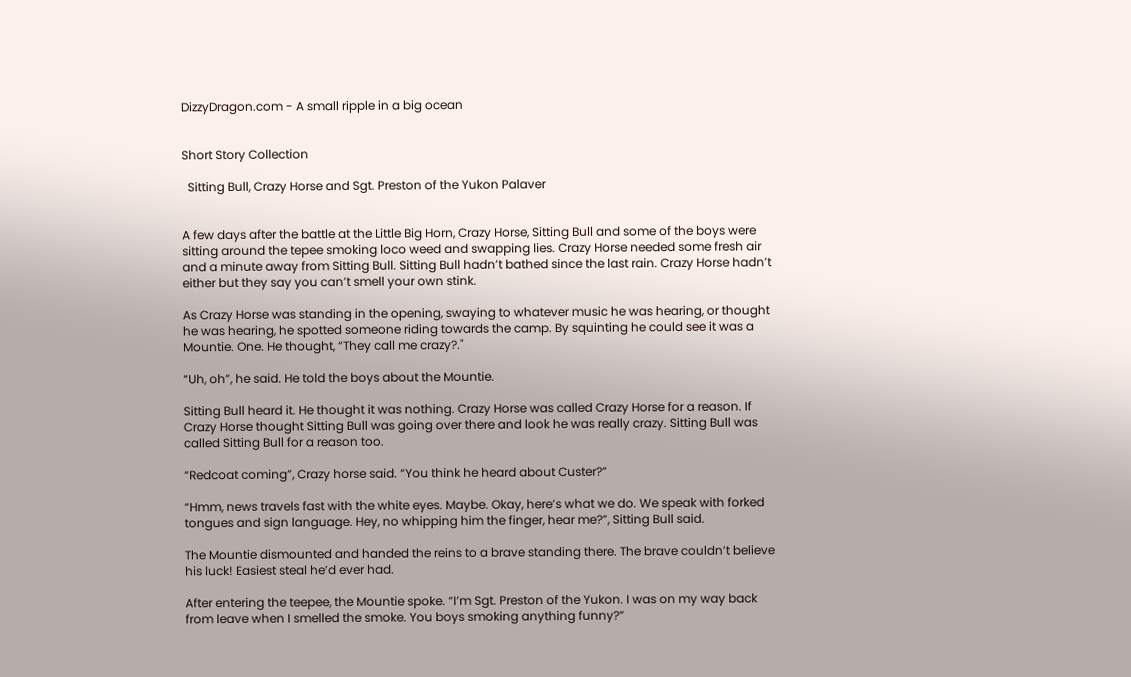DizzyDragon.com - A small ripple in a big ocean


Short Story Collection

  Sitting Bull, Crazy Horse and Sgt. Preston of the Yukon Palaver


A few days after the battle at the Little Big Horn, Crazy Horse, Sitting Bull and some of the boys were sitting around the tepee smoking loco weed and swapping lies. Crazy Horse needed some fresh air and a minute away from Sitting Bull. Sitting Bull hadn’t bathed since the last rain. Crazy Horse hadn’t either but they say you can’t smell your own stink.

As Crazy Horse was standing in the opening, swaying to whatever music he was hearing, or thought he was hearing, he spotted someone riding towards the camp. By squinting he could see it was a Mountie. One. He thought, “They call me crazy?."

“Uh, oh”, he said. He told the boys about the Mountie.

Sitting Bull heard it. He thought it was nothing. Crazy Horse was called Crazy Horse for a reason. If Crazy Horse thought Sitting Bull was going over there and look he was really crazy. Sitting Bull was called Sitting Bull for a reason too.

“Redcoat coming”, Crazy horse said. “You think he heard about Custer?”

“Hmm, news travels fast with the white eyes. Maybe. Okay, here’s what we do. We speak with forked tongues and sign language. Hey, no whipping him the finger, hear me?”, Sitting Bull said.

The Mountie dismounted and handed the reins to a brave standing there. The brave couldn’t believe his luck! Easiest steal he’d ever had.

After entering the teepee, the Mountie spoke. “I’m Sgt. Preston of the Yukon. I was on my way back from leave when I smelled the smoke. You boys smoking anything funny?”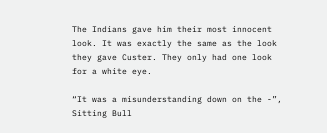The Indians gave him their most innocent look. It was exactly the same as the look they gave Custer. They only had one look for a white eye.

“It was a misunderstanding down on the -”, Sitting Bull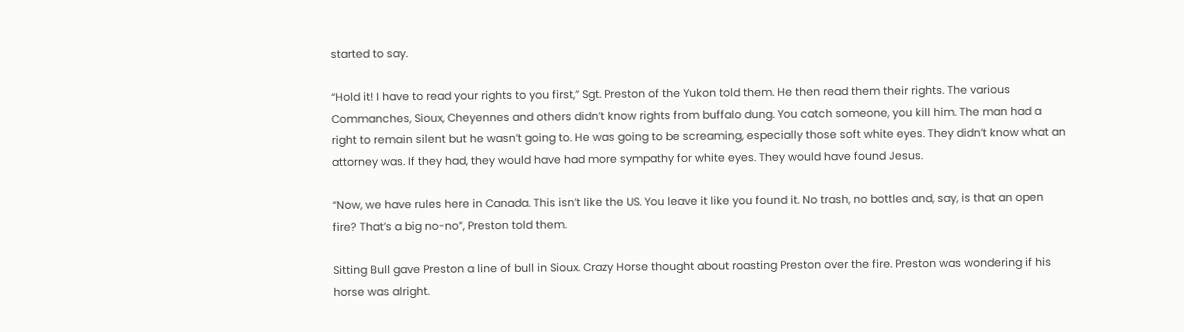started to say.

“Hold it! I have to read your rights to you first,” Sgt. Preston of the Yukon told them. He then read them their rights. The various Commanches, Sioux, Cheyennes and others didn’t know rights from buffalo dung. You catch someone, you kill him. The man had a right to remain silent but he wasn’t going to. He was going to be screaming, especially those soft white eyes. They didn’t know what an attorney was. If they had, they would have had more sympathy for white eyes. They would have found Jesus.

“Now, we have rules here in Canada. This isn’t like the US. You leave it like you found it. No trash, no bottles and, say, is that an open fire? That’s a big no-no”, Preston told them.

Sitting Bull gave Preston a line of bull in Sioux. Crazy Horse thought about roasting Preston over the fire. Preston was wondering if his horse was alright.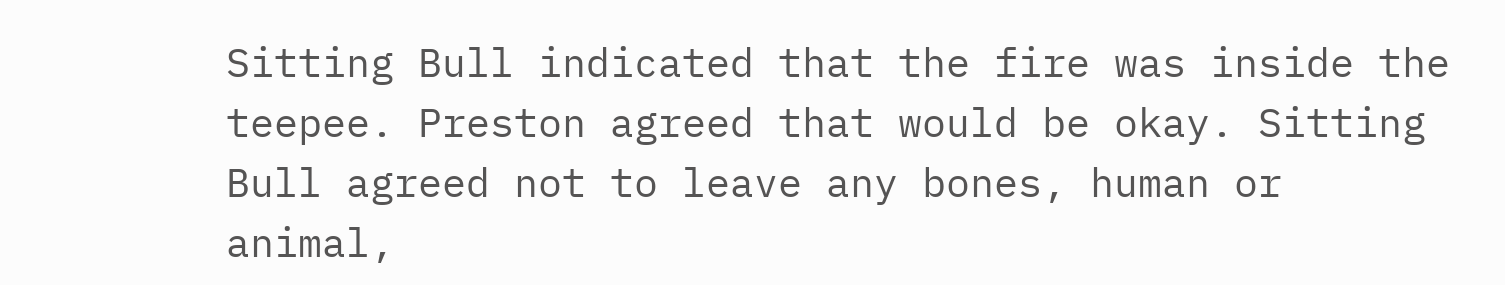Sitting Bull indicated that the fire was inside the teepee. Preston agreed that would be okay. Sitting Bull agreed not to leave any bones, human or animal,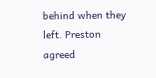behind when they left. Preston agreed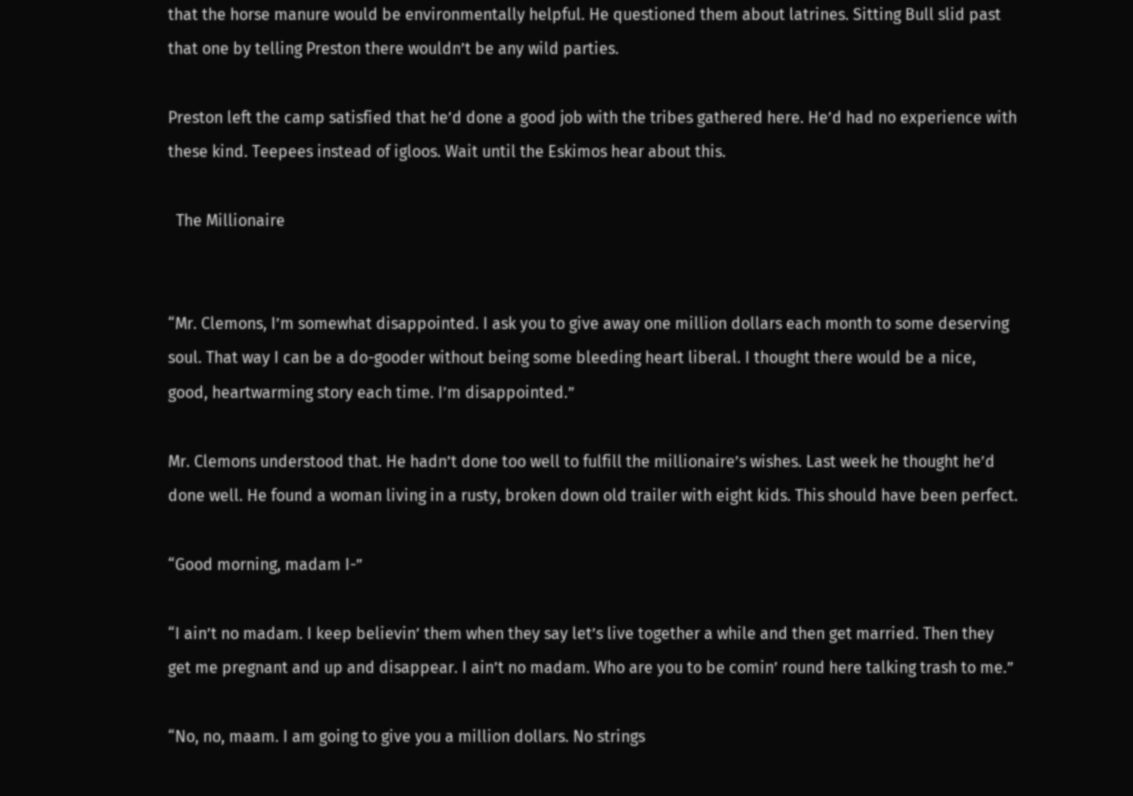that the horse manure would be environmentally helpful. He questioned them about latrines. Sitting Bull slid past that one by telling Preston there wouldn’t be any wild parties.

Preston left the camp satisfied that he’d done a good job with the tribes gathered here. He’d had no experience with these kind. Teepees instead of igloos. Wait until the Eskimos hear about this.

  The Millionaire


“Mr. Clemons, I’m somewhat disappointed. I ask you to give away one million dollars each month to some deserving soul. That way I can be a do-gooder without being some bleeding heart liberal. I thought there would be a nice, good, heartwarming story each time. I’m disappointed.”

Mr. Clemons understood that. He hadn’t done too well to fulfill the millionaire’s wishes. Last week he thought he’d done well. He found a woman living in a rusty, broken down old trailer with eight kids. This should have been perfect.

“Good morning, madam I-”

“I ain’t no madam. I keep believin’ them when they say let’s live together a while and then get married. Then they get me pregnant and up and disappear. I ain’t no madam. Who are you to be comin’ round here talking trash to me.”

“No, no, maam. I am going to give you a million dollars. No strings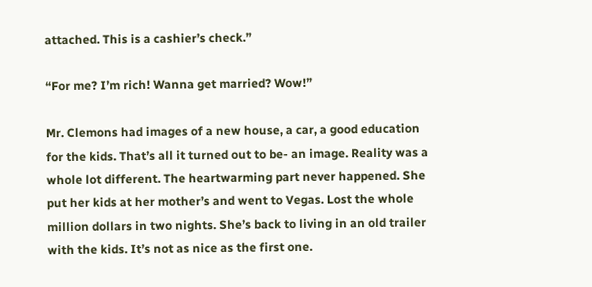attached. This is a cashier’s check.”

“For me? I’m rich! Wanna get married? Wow!”

Mr. Clemons had images of a new house, a car, a good education for the kids. That’s all it turned out to be- an image. Reality was a whole lot different. The heartwarming part never happened. She put her kids at her mother’s and went to Vegas. Lost the whole million dollars in two nights. She’s back to living in an old trailer with the kids. It’s not as nice as the first one.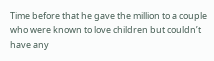Time before that he gave the million to a couple who were known to love children but couldn’t have any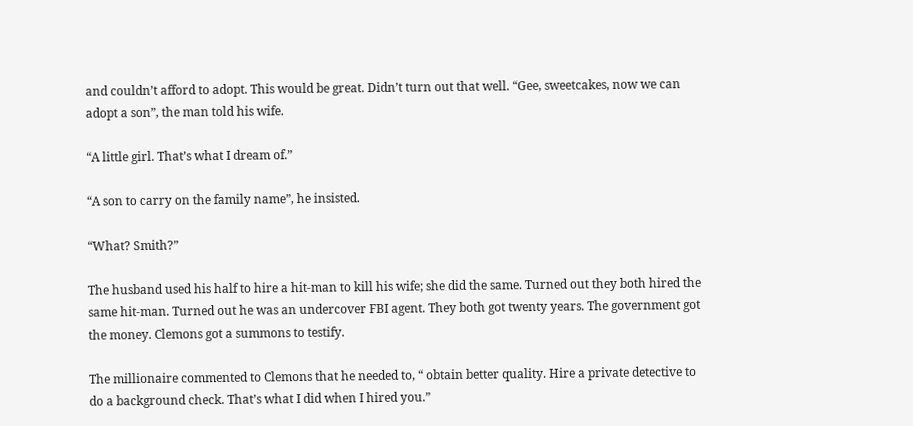and couldn’t afford to adopt. This would be great. Didn’t turn out that well. “Gee, sweetcakes, now we can adopt a son”, the man told his wife.

“A little girl. That’s what I dream of.”

“A son to carry on the family name”, he insisted.

“What? Smith?”

The husband used his half to hire a hit-man to kill his wife; she did the same. Turned out they both hired the same hit-man. Turned out he was an undercover FBI agent. They both got twenty years. The government got the money. Clemons got a summons to testify.

The millionaire commented to Clemons that he needed to, “ obtain better quality. Hire a private detective to do a background check. That’s what I did when I hired you.”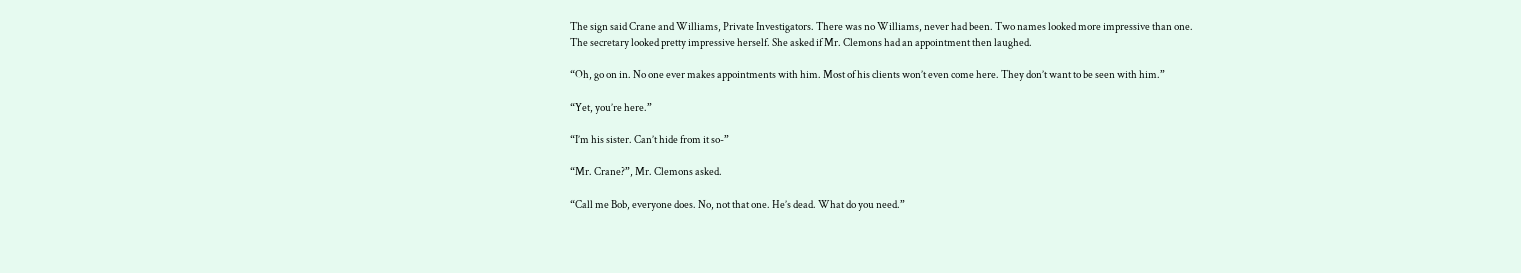The sign said Crane and Williams, Private Investigators. There was no Williams, never had been. Two names looked more impressive than one. The secretary looked pretty impressive herself. She asked if Mr. Clemons had an appointment then laughed.

“Oh, go on in. No one ever makes appointments with him. Most of his clients won’t even come here. They don’t want to be seen with him.”

“Yet, you’re here.”

“I’m his sister. Can’t hide from it so-”

“Mr. Crane?”, Mr. Clemons asked.

“Call me Bob, everyone does. No, not that one. He’s dead. What do you need.”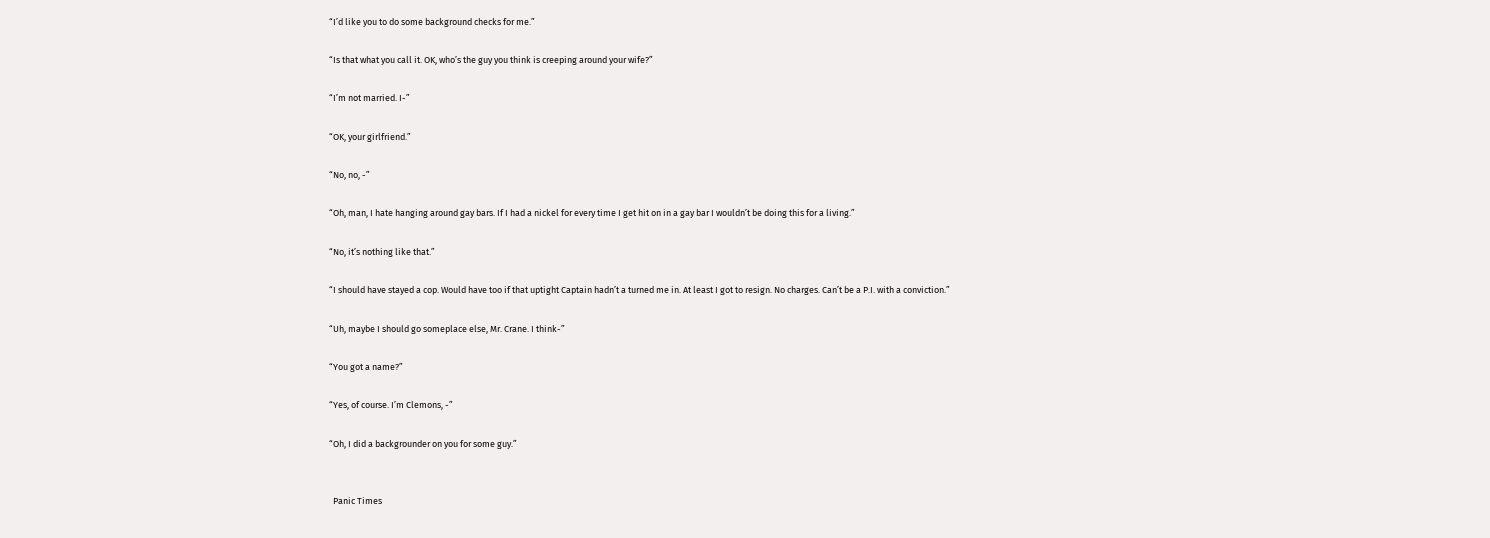“I’d like you to do some background checks for me.”

“Is that what you call it. OK, who’s the guy you think is creeping around your wife?”

“I’m not married. I-”

“OK, your girlfriend.”

“No, no, -”

“Oh, man, I hate hanging around gay bars. If I had a nickel for every time I get hit on in a gay bar I wouldn’t be doing this for a living.”

“No, it’s nothing like that.”

“I should have stayed a cop. Would have too if that uptight Captain hadn’t a turned me in. At least I got to resign. No charges. Can’t be a P.I. with a conviction.”

“Uh, maybe I should go someplace else, Mr. Crane. I think-”

“You got a name?”

“Yes, of course. I’m Clemons, -”

“Oh, I did a backgrounder on you for some guy.”


  Panic Times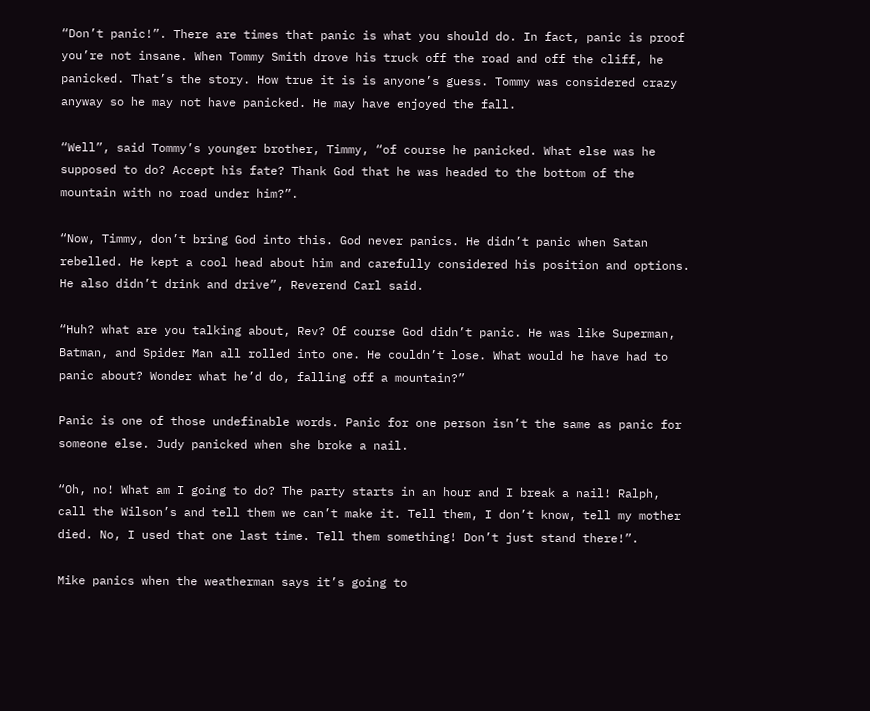“Don’t panic!”. There are times that panic is what you should do. In fact, panic is proof you’re not insane. When Tommy Smith drove his truck off the road and off the cliff, he panicked. That’s the story. How true it is is anyone’s guess. Tommy was considered crazy anyway so he may not have panicked. He may have enjoyed the fall.

“Well”, said Tommy’s younger brother, Timmy, “of course he panicked. What else was he supposed to do? Accept his fate? Thank God that he was headed to the bottom of the mountain with no road under him?”.

“Now, Timmy, don’t bring God into this. God never panics. He didn’t panic when Satan rebelled. He kept a cool head about him and carefully considered his position and options. He also didn’t drink and drive”, Reverend Carl said.

“Huh? what are you talking about, Rev? Of course God didn’t panic. He was like Superman, Batman, and Spider Man all rolled into one. He couldn’t lose. What would he have had to panic about? Wonder what he’d do, falling off a mountain?”

Panic is one of those undefinable words. Panic for one person isn’t the same as panic for someone else. Judy panicked when she broke a nail.

“Oh, no! What am I going to do? The party starts in an hour and I break a nail! Ralph, call the Wilson’s and tell them we can’t make it. Tell them, I don’t know, tell my mother died. No, I used that one last time. Tell them something! Don’t just stand there!”.

Mike panics when the weatherman says it’s going to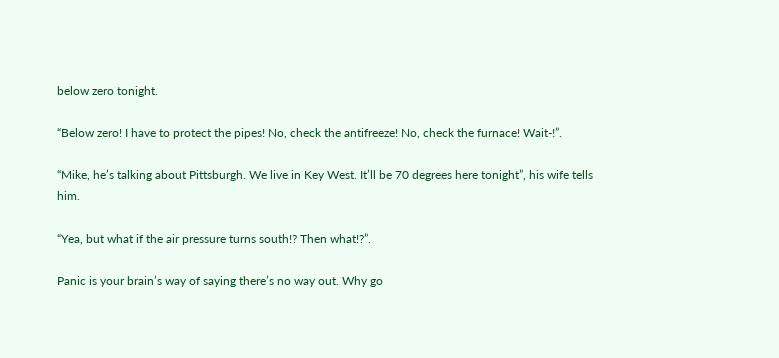below zero tonight.

“Below zero! I have to protect the pipes! No, check the antifreeze! No, check the furnace! Wait-!”.

“Mike, he’s talking about Pittsburgh. We live in Key West. It’ll be 70 degrees here tonight”, his wife tells him.

“Yea, but what if the air pressure turns south!? Then what!?”.

Panic is your brain’s way of saying there’s no way out. Why go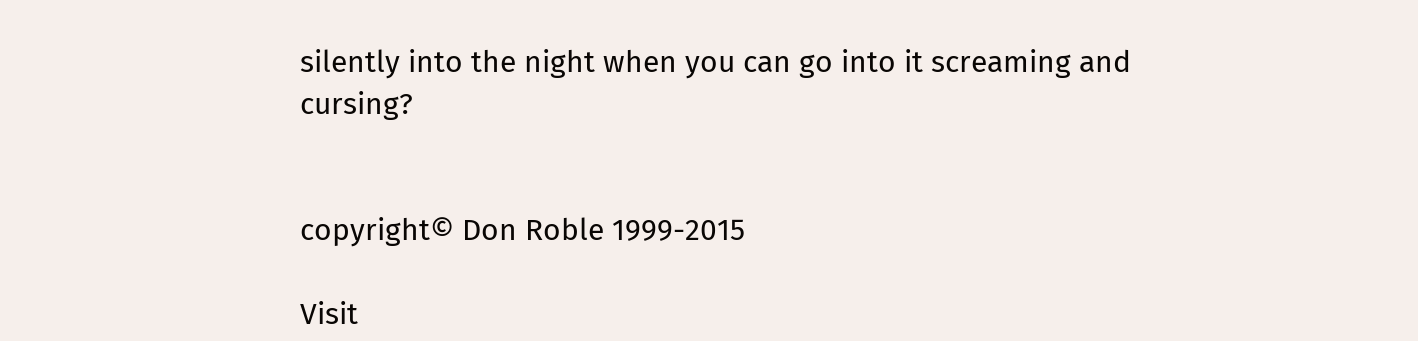silently into the night when you can go into it screaming and cursing?


copyright© Don Roble 1999-2015

Visit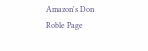Amazon's Don Roble Page